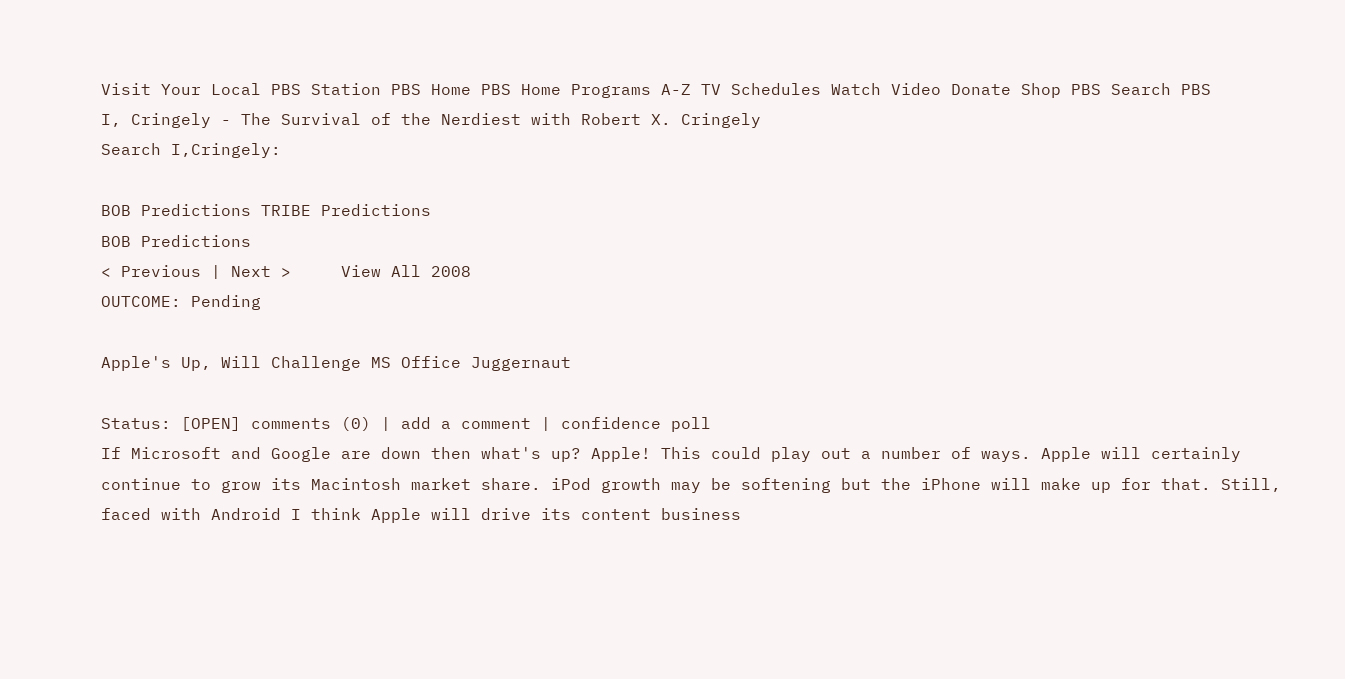Visit Your Local PBS Station PBS Home PBS Home Programs A-Z TV Schedules Watch Video Donate Shop PBS Search PBS
I, Cringely - The Survival of the Nerdiest with Robert X. Cringely
Search I,Cringely:

BOB Predictions TRIBE Predictions
BOB Predictions
< Previous | Next >     View All 2008
OUTCOME: Pending

Apple's Up, Will Challenge MS Office Juggernaut

Status: [OPEN] comments (0) | add a comment | confidence poll
If Microsoft and Google are down then what's up? Apple! This could play out a number of ways. Apple will certainly continue to grow its Macintosh market share. iPod growth may be softening but the iPhone will make up for that. Still, faced with Android I think Apple will drive its content business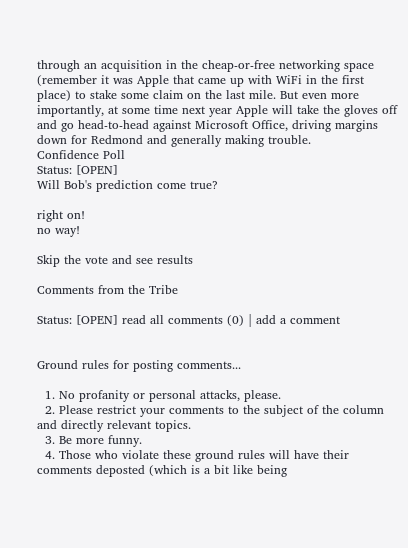through an acquisition in the cheap-or-free networking space (remember it was Apple that came up with WiFi in the first place) to stake some claim on the last mile. But even more importantly, at some time next year Apple will take the gloves off and go head-to-head against Microsoft Office, driving margins down for Redmond and generally making trouble.
Confidence Poll
Status: [OPEN]
Will Bob's prediction come true?

right on!
no way!

Skip the vote and see results

Comments from the Tribe

Status: [OPEN] read all comments (0) | add a comment


Ground rules for posting comments...

  1. No profanity or personal attacks, please.
  2. Please restrict your comments to the subject of the column and directly relevant topics.
  3. Be more funny.
  4. Those who violate these ground rules will have their comments deposted (which is a bit like being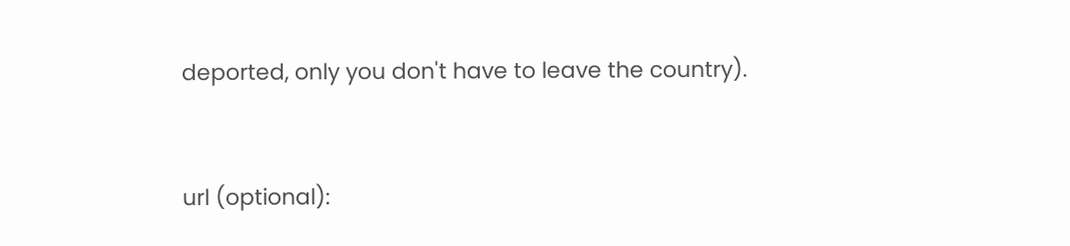deported, only you don't have to leave the country).



url (optional):